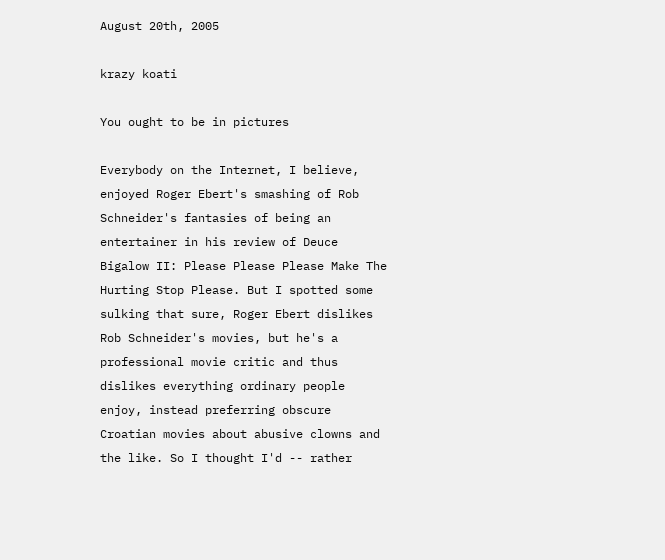August 20th, 2005

krazy koati

You ought to be in pictures

Everybody on the Internet, I believe, enjoyed Roger Ebert's smashing of Rob Schneider's fantasies of being an entertainer in his review of Deuce Bigalow II: Please Please Please Make The Hurting Stop Please. But I spotted some sulking that sure, Roger Ebert dislikes Rob Schneider's movies, but he's a professional movie critic and thus dislikes everything ordinary people enjoy, instead preferring obscure Croatian movies about abusive clowns and the like. So I thought I'd -- rather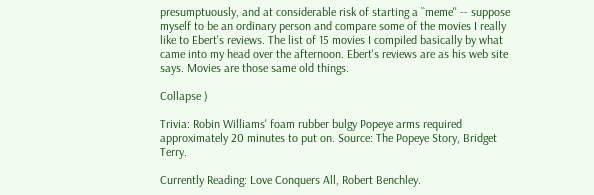presumptuously, and at considerable risk of starting a ``meme'' -- suppose myself to be an ordinary person and compare some of the movies I really like to Ebert's reviews. The list of 15 movies I compiled basically by what came into my head over the afternoon. Ebert's reviews are as his web site says. Movies are those same old things.

Collapse )

Trivia: Robin Williams' foam rubber bulgy Popeye arms required approximately 20 minutes to put on. Source: The Popeye Story, Bridget Terry.

Currently Reading: Love Conquers All, Robert Benchley.